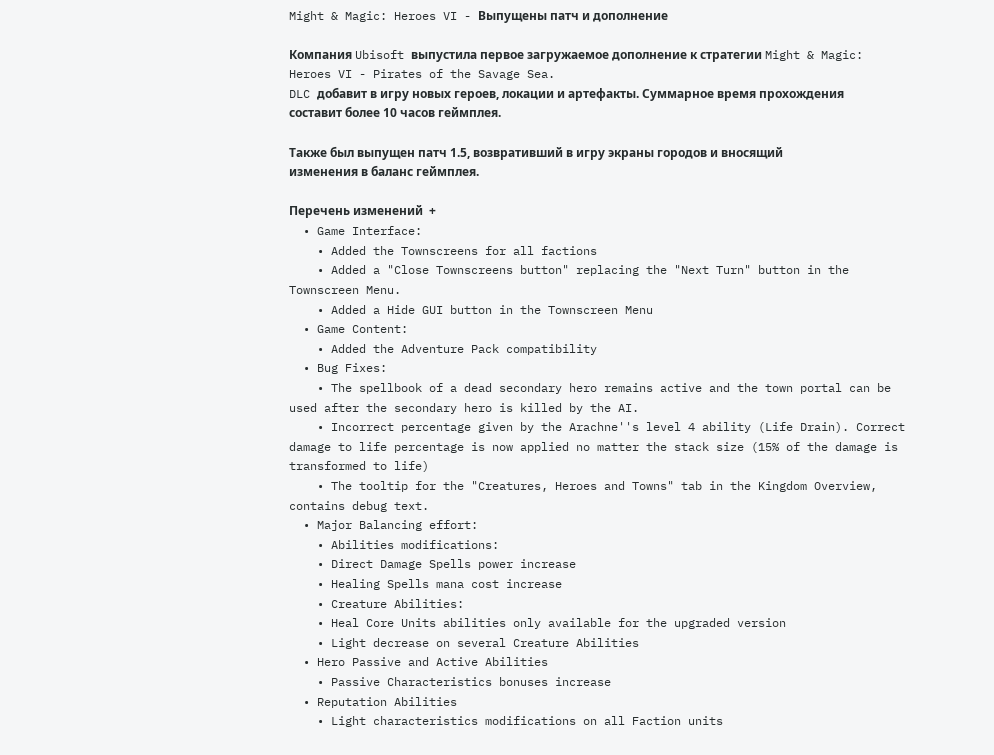Might & Magic: Heroes VI - Выпущены патч и дополнение

Компания Ubisoft выпустила первое загружаемое дополнение к стратегии Might & Magic: Heroes VI - Pirates of the Savage Sea.
DLC добавит в игру новых героев, локации и артефакты. Суммарное время прохождения составит более 10 часов геймплея.

Также был выпущен патч 1.5, возвративший в игру экраны городов и вносящий изменения в баланс геймплея.

Перечень изменений  +
  • Game Interface:
    • Added the Townscreens for all factions
    • Added a "Close Townscreens button" replacing the "Next Turn" button in the Townscreen Menu.
    • Added a Hide GUI button in the Townscreen Menu
  • Game Content:
    • Added the Adventure Pack compatibility
  • Bug Fixes:
    • The spellbook of a dead secondary hero remains active and the town portal can be used after the secondary hero is killed by the AI.
    • Incorrect percentage given by the Arachne''s level 4 ability (Life Drain). Correct damage to life percentage is now applied no matter the stack size (15% of the damage is transformed to life)
    • The tooltip for the "Creatures, Heroes and Towns" tab in the Kingdom Overview, contains debug text.
  • Major Balancing effort:
    • Abilities modifications:
    • Direct Damage Spells power increase
    • Healing Spells mana cost increase
    • Creature Abilities:
    • Heal Core Units abilities only available for the upgraded version
    • Light decrease on several Creature Abilities
  • Hero Passive and Active Abilities
    • Passive Characteristics bonuses increase
  • Reputation Abilities
    • Light characteristics modifications on all Faction units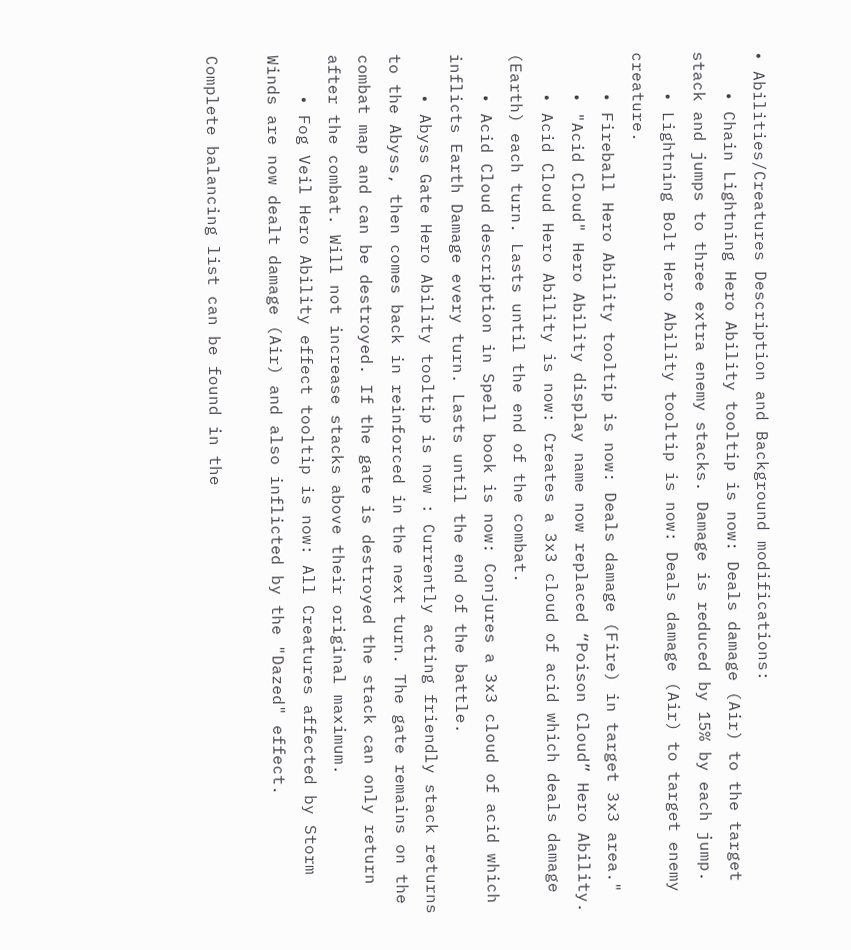• Abilities/Creatures Description and Background modifications:
    • Chain Lightning Hero Ability tooltip is now: Deals damage (Air) to the target stack and jumps to three extra enemy stacks. Damage is reduced by 15% by each jump.
    • Lightning Bolt Hero Ability tooltip is now: Deals damage (Air) to target enemy creature.
    • Fireball Hero Ability tooltip is now: Deals damage (Fire) in target 3x3 area."
    • "Acid Cloud" Hero Ability display name now replaced “Poison Cloud” Hero Ability.
    • Acid Cloud Hero Ability is now: Creates a 3x3 cloud of acid which deals damage (Earth) each turn. Lasts until the end of the combat.
    • Acid Cloud description in Spell book is now: Conjures a 3x3 cloud of acid which inflicts Earth Damage every turn. Lasts until the end of the battle.
    • Abyss Gate Hero Ability tooltip is now : Currently acting friendly stack returns to the Abyss, then comes back in reinforced in the next turn. The gate remains on the combat map and can be destroyed. If the gate is destroyed the stack can only return after the combat. Will not increase stacks above their original maximum.
    • Fog Veil Hero Ability effect tooltip is now: All Creatures affected by Storm Winds are now dealt damage (Air) and also inflicted by the "Dazed" effect.

Complete balancing list can be found in the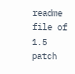readme file of 1.5 patch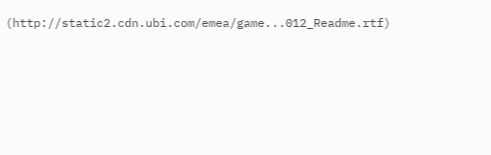(http://static2.cdn.ubi.com/emea/game...012_Readme.rtf)